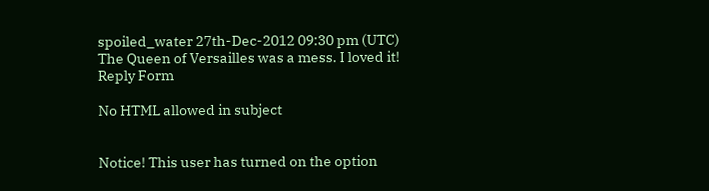spoiled_water 27th-Dec-2012 09:30 pm (UTC)
The Queen of Versailles was a mess. I loved it!
Reply Form

No HTML allowed in subject


Notice! This user has turned on the option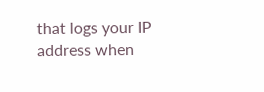that logs your IP address when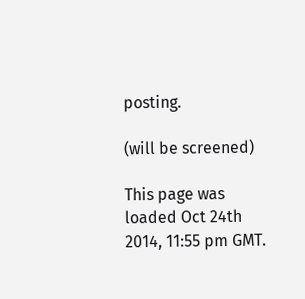posting.

(will be screened)

This page was loaded Oct 24th 2014, 11:55 pm GMT.